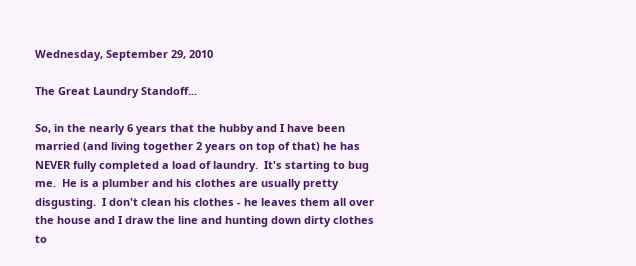Wednesday, September 29, 2010

The Great Laundry Standoff...

So, in the nearly 6 years that the hubby and I have been married (and living together 2 years on top of that) he has NEVER fully completed a load of laundry.  It's starting to bug me.  He is a plumber and his clothes are usually pretty disgusting.  I don't clean his clothes - he leaves them all over the house and I draw the line and hunting down dirty clothes to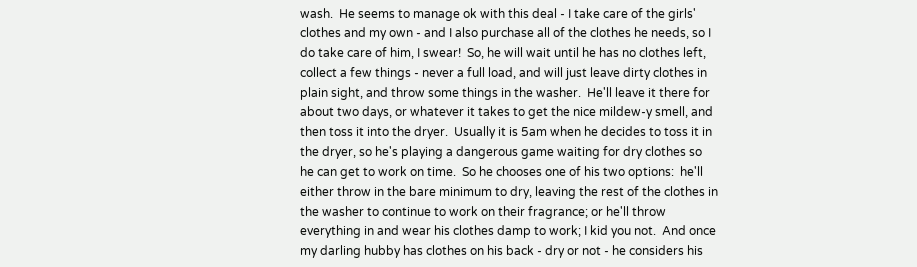wash.  He seems to manage ok with this deal - I take care of the girls' clothes and my own - and I also purchase all of the clothes he needs, so I do take care of him, I swear!  So, he will wait until he has no clothes left, collect a few things - never a full load, and will just leave dirty clothes in plain sight, and throw some things in the washer.  He'll leave it there for about two days, or whatever it takes to get the nice mildew-y smell, and then toss it into the dryer.  Usually it is 5am when he decides to toss it in the dryer, so he's playing a dangerous game waiting for dry clothes so he can get to work on time.  So he chooses one of his two options:  he'll either throw in the bare minimum to dry, leaving the rest of the clothes in the washer to continue to work on their fragrance; or he'll throw everything in and wear his clothes damp to work; I kid you not.  And once my darling hubby has clothes on his back - dry or not - he considers his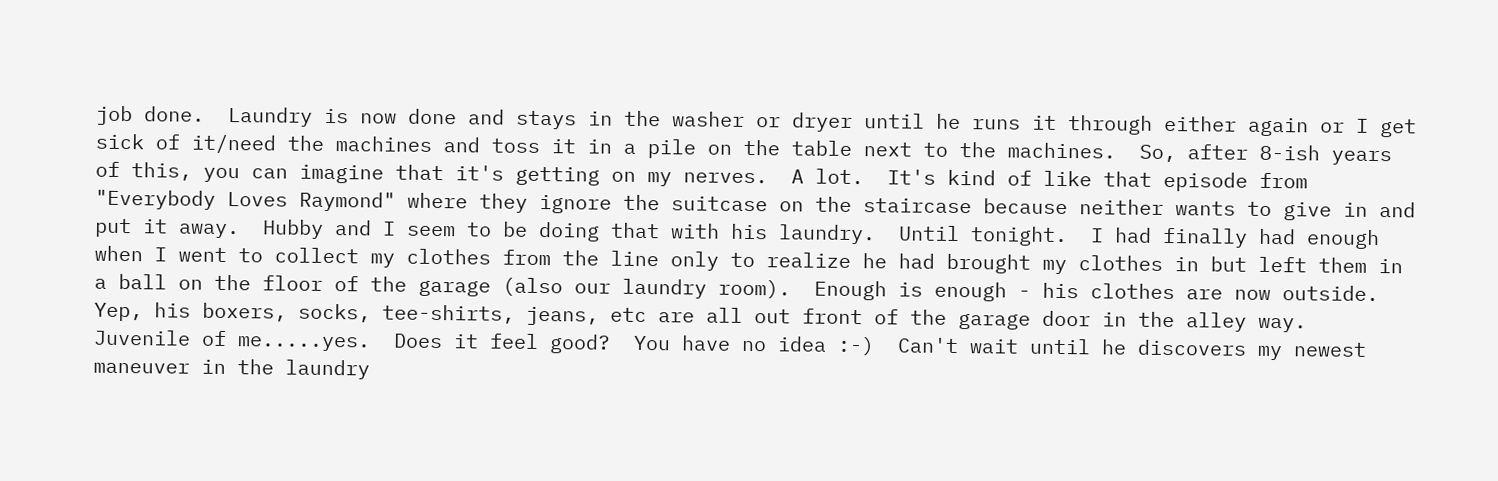job done.  Laundry is now done and stays in the washer or dryer until he runs it through either again or I get sick of it/need the machines and toss it in a pile on the table next to the machines.  So, after 8-ish years of this, you can imagine that it's getting on my nerves.  A lot.  It's kind of like that episode from "Everybody Loves Raymond" where they ignore the suitcase on the staircase because neither wants to give in and put it away.  Hubby and I seem to be doing that with his laundry.  Until tonight.  I had finally had enough when I went to collect my clothes from the line only to realize he had brought my clothes in but left them in a ball on the floor of the garage (also our laundry room).  Enough is enough - his clothes are now outside.  Yep, his boxers, socks, tee-shirts, jeans, etc are all out front of the garage door in the alley way.  Juvenile of me.....yes.  Does it feel good?  You have no idea :-)  Can't wait until he discovers my newest maneuver in the laundry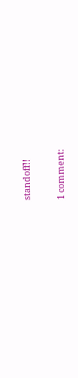standoff!!

1 comment: